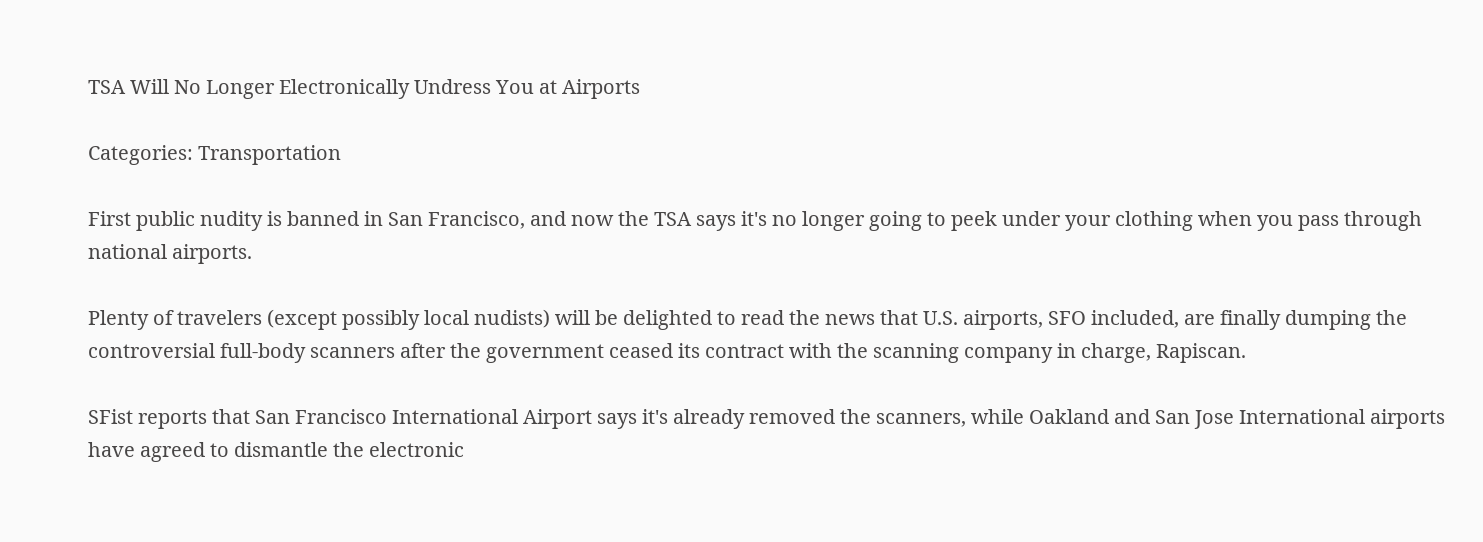TSA Will No Longer Electronically Undress You at Airports

Categories: Transportation

First public nudity is banned in San Francisco, and now the TSA says it's no longer going to peek under your clothing when you pass through national airports.

Plenty of travelers (except possibly local nudists) will be delighted to read the news that U.S. airports, SFO included, are finally dumping the controversial full-body scanners after the government ceased its contract with the scanning company in charge, Rapiscan.

SFist reports that San Francisco International Airport says it's already removed the scanners, while Oakland and San Jose International airports have agreed to dismantle the electronic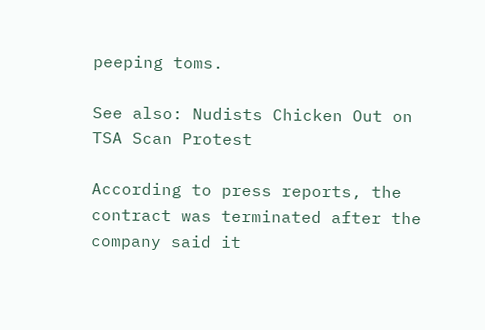peeping toms.

See also: Nudists Chicken Out on TSA Scan Protest

According to press reports, the contract was terminated after the company said it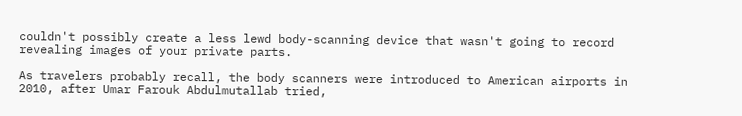couldn't possibly create a less lewd body-scanning device that wasn't going to record revealing images of your private parts.

As travelers probably recall, the body scanners were introduced to American airports in 2010, after Umar Farouk Abdulmutallab tried,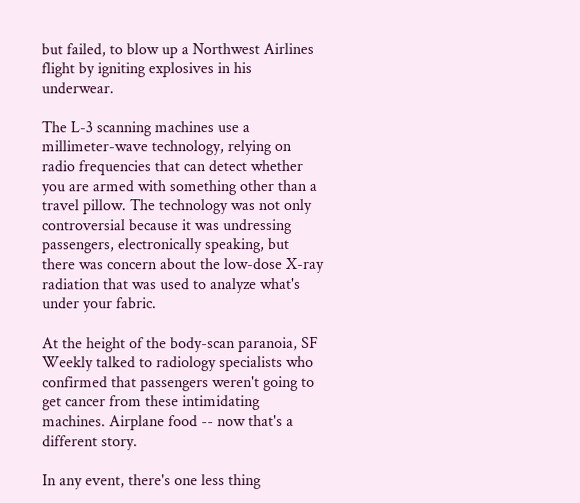but failed, to blow up a Northwest Airlines flight by igniting explosives in his underwear.

The L-3 scanning machines use a millimeter-wave technology, relying on radio frequencies that can detect whether you are armed with something other than a travel pillow. The technology was not only controversial because it was undressing passengers, electronically speaking, but there was concern about the low-dose X-ray radiation that was used to analyze what's under your fabric.

At the height of the body-scan paranoia, SF Weekly talked to radiology specialists who confirmed that passengers weren't going to get cancer from these intimidating machines. Airplane food -- now that's a different story.

In any event, there's one less thing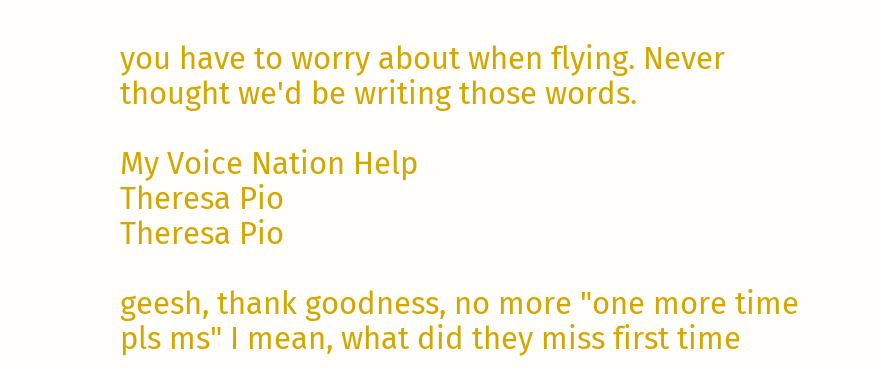you have to worry about when flying. Never thought we'd be writing those words.

My Voice Nation Help
Theresa Pio
Theresa Pio

geesh, thank goodness, no more "one more time pls ms" I mean, what did they miss first time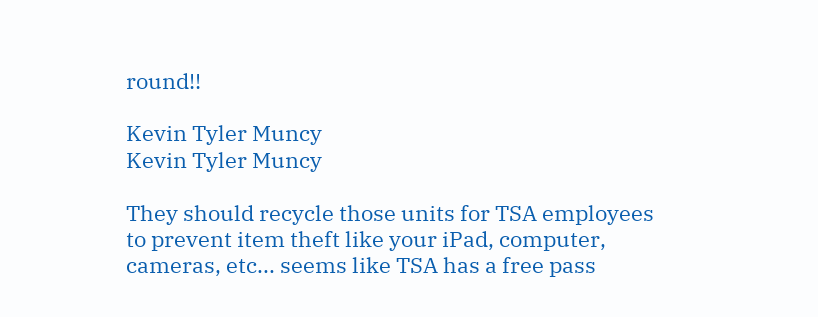round!!

Kevin Tyler Muncy
Kevin Tyler Muncy

They should recycle those units for TSA employees to prevent item theft like your iPad, computer, cameras, etc... seems like TSA has a free pass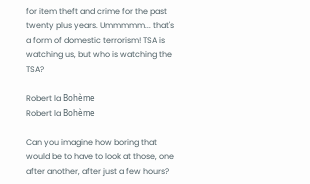for item theft and crime for the past twenty plus years. Ummmmm... that's a form of domestic terrorism! TSA is watching us, but who is watching the TSA?

Robert la Bohème
Robert la Bohème

Can you imagine how boring that would be to have to look at those, one after another, after just a few hours?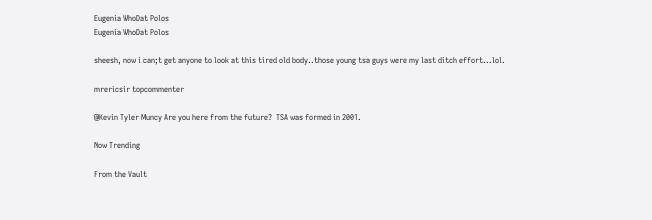Eugenia WhoDat Polos
Eugenia WhoDat Polos

sheesh, now i can;t get anyone to look at this tired old body..those young tsa guys were my last ditch effort...lol.

mrericsir topcommenter

@Kevin Tyler Muncy Are you here from the future?  TSA was formed in 2001.

Now Trending

From the Vault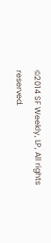©2014 SF Weekly, LP, All rights reserved.